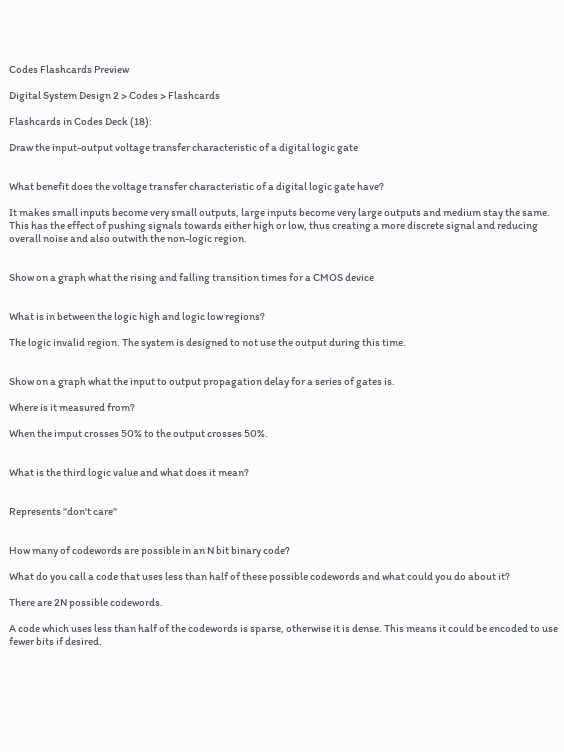Codes Flashcards Preview

Digital System Design 2 > Codes > Flashcards

Flashcards in Codes Deck (18):

Draw the input-output voltage transfer characteristic of a digital logic gate


What benefit does the voltage transfer characteristic of a digital logic gate have?

It makes small inputs become very small outputs, large inputs become very large outputs and medium stay the same. This has the effect of pushing signals towards either high or low, thus creating a more discrete signal and reducing overall noise and also outwith the non-logic region.


Show on a graph what the rising and falling transition times for a CMOS device


What is in between the logic high and logic low regions?

The logic invalid region. The system is designed to not use the output during this time.


Show on a graph what the input to output propagation delay for a series of gates is.

Where is it measured from?

When the imput crosses 50% to the output crosses 50%.


What is the third logic value and what does it mean?


Represents "don't care"


How many of codewords are possible in an N bit binary code?

What do you call a code that uses less than half of these possible codewords and what could you do about it?

There are 2N possible codewords.

A code which uses less than half of the codewords is sparse, otherwise it is dense. This means it could be encoded to use fewer bits if desired.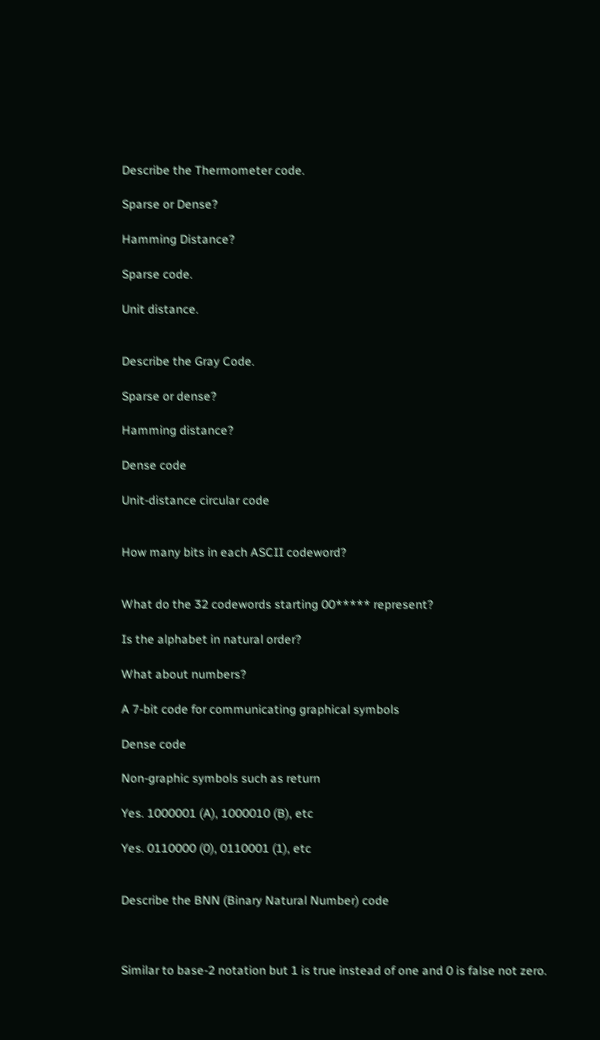Describe the Thermometer code.

Sparse or Dense?

Hamming Distance?

Sparse code.

Unit distance.


Describe the Gray Code.

Sparse or dense?

Hamming distance?

Dense code

Unit-distance circular code


How many bits in each ASCII codeword?


What do the 32 codewords starting 00***** represent?

Is the alphabet in natural order?

What about numbers?

A 7-bit code for communicating graphical symbols

Dense code

Non-graphic symbols such as return

Yes. 1000001 (A), 1000010 (B), etc

Yes. 0110000 (0), 0110001 (1), etc


Describe the BNN (Binary Natural Number) code



Similar to base-2 notation but 1 is true instead of one and 0 is false not zero.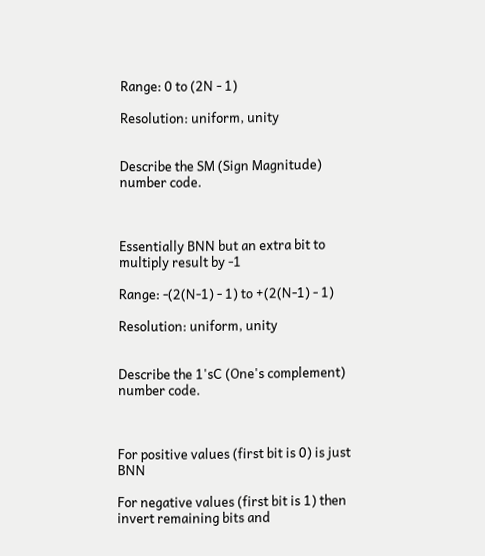Range: 0 to (2N - 1)

Resolution: uniform, unity


Describe the SM (Sign Magnitude) number code.



Essentially BNN but an extra bit to multiply result by -1

Range: -(2(N-1) - 1) to +(2(N-1) - 1)

Resolution: uniform, unity


Describe the 1'sC (One's complement) number code.



For positive values (first bit is 0) is just BNN

For negative values (first bit is 1) then invert remaining bits and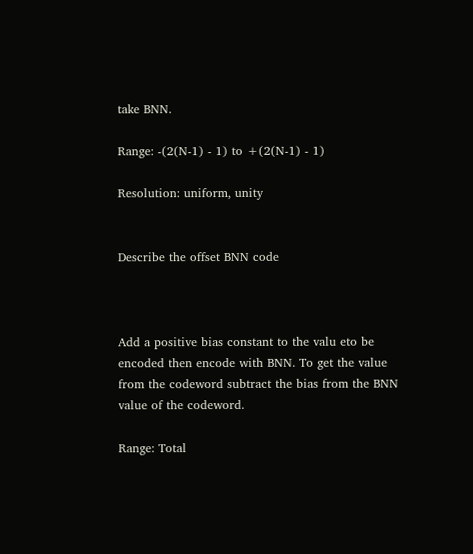take BNN.

Range: -(2(N-1) - 1) to +(2(N-1) - 1)

Resolution: uniform, unity


Describe the offset BNN code



Add a positive bias constant to the valu eto be encoded then encode with BNN. To get the value from the codeword subtract the bias from the BNN value of the codeword.

Range: Total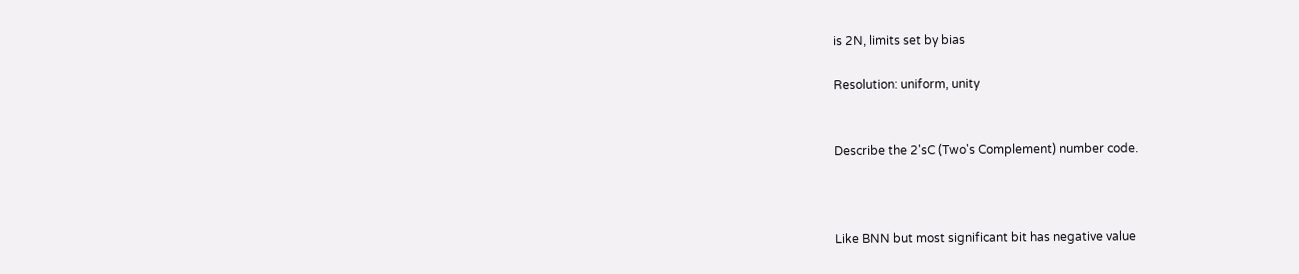is 2N, limits set by bias

Resolution: uniform, unity


Describe the 2'sC (Two's Complement) number code.



Like BNN but most significant bit has negative value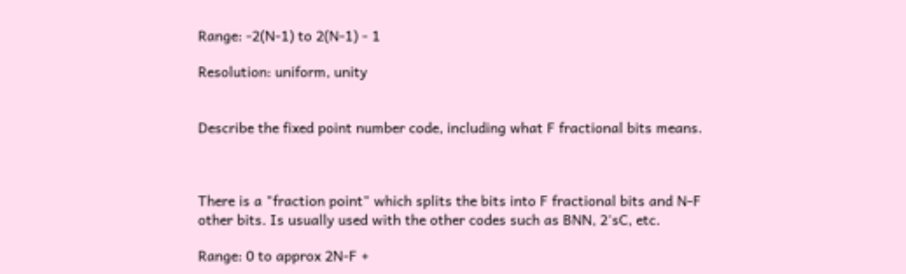Range: -2(N-1) to 2(N-1) - 1

Resolution: uniform, unity


Describe the fixed point number code, including what F fractional bits means.



There is a "fraction point" which splits the bits into F fractional bits and N-F other bits. Is usually used with the other codes such as BNN, 2'sC, etc.

Range: 0 to approx 2N-F +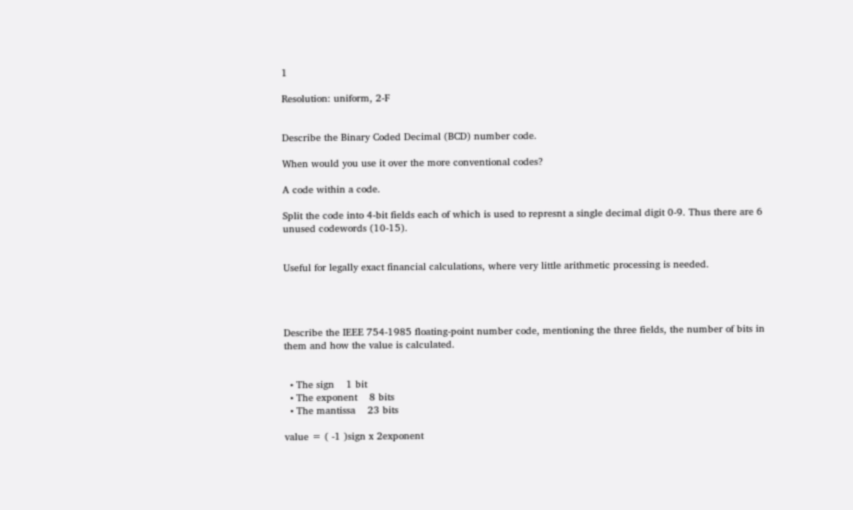1

Resolution: uniform, 2-F


Describe the Binary Coded Decimal (BCD) number code.

When would you use it over the more conventional codes?

A code within a code.

Split the code into 4-bit fields each of which is used to represnt a single decimal digit 0-9. Thus there are 6 unused codewords (10-15).


Useful for legally exact financial calculations, where very little arithmetic processing is needed.




Describe the IEEE 754-1985 floating-point number code, mentioning the three fields, the number of bits in them and how the value is calculated.


  • The sign    1 bit
  • The exponent    8 bits
  • The mantissa    23 bits

value = ( -1 )sign x 2exponent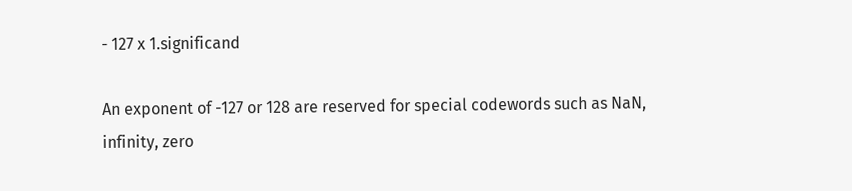- 127 x 1.significand

An exponent of -127 or 128 are reserved for special codewords such as NaN, infinity, zero